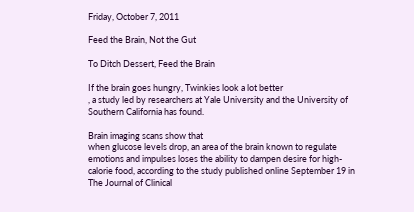Friday, October 7, 2011

Feed the Brain, Not the Gut

To Ditch Dessert, Feed the Brain

If the brain goes hungry, Twinkies look a lot better
, a study led by researchers at Yale University and the University of Southern California has found.

Brain imaging scans show that
when glucose levels drop, an area of the brain known to regulate emotions and impulses loses the ability to dampen desire for high-calorie food, according to the study published online September 19 in The Journal of Clinical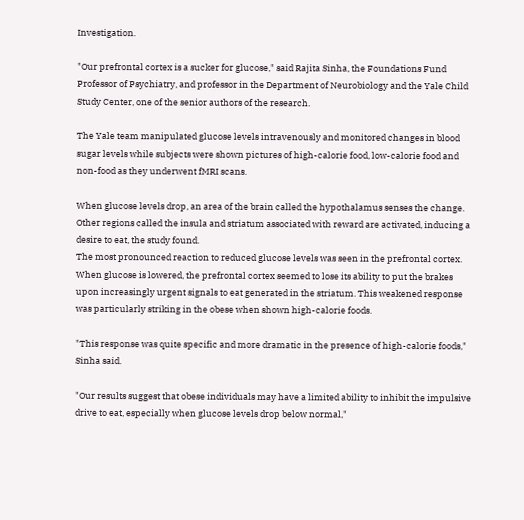Investigation.

"Our prefrontal cortex is a sucker for glucose," said Rajita Sinha, the Foundations Fund Professor of Psychiatry, and professor in the Department of Neurobiology and the Yale Child Study Center, one of the senior authors of the research.

The Yale team manipulated glucose levels intravenously and monitored changes in blood sugar levels while subjects were shown pictures of high-calorie food, low-calorie food and non-food as they underwent fMRI scans.

When glucose levels drop, an area of the brain called the hypothalamus senses the change. Other regions called the insula and striatum associated with reward are activated, inducing a desire to eat, the study found.
The most pronounced reaction to reduced glucose levels was seen in the prefrontal cortex. When glucose is lowered, the prefrontal cortex seemed to lose its ability to put the brakes upon increasingly urgent signals to eat generated in the striatum. This weakened response was particularly striking in the obese when shown high-calorie foods.

"This response was quite specific and more dramatic in the presence of high-calorie foods," Sinha said.

"Our results suggest that obese individuals may have a limited ability to inhibit the impulsive drive to eat, especially when glucose levels drop below normal,"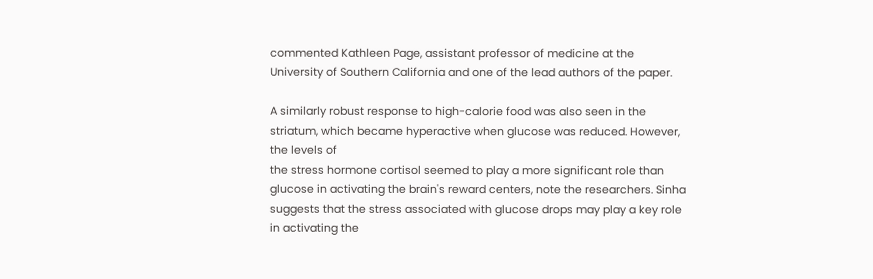commented Kathleen Page, assistant professor of medicine at the University of Southern California and one of the lead authors of the paper.

A similarly robust response to high-calorie food was also seen in the striatum, which became hyperactive when glucose was reduced. However, the levels of
the stress hormone cortisol seemed to play a more significant role than glucose in activating the brain's reward centers, note the researchers. Sinha suggests that the stress associated with glucose drops may play a key role in activating the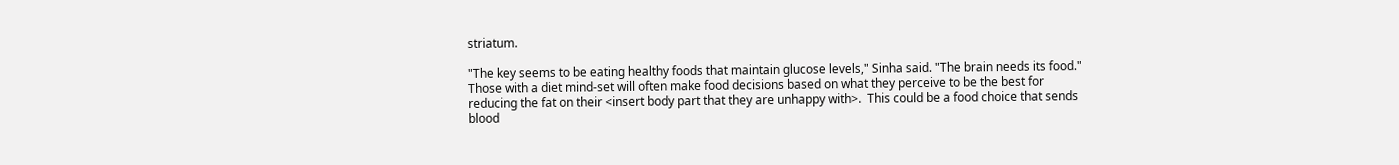striatum.

"The key seems to be eating healthy foods that maintain glucose levels," Sinha said. "The brain needs its food."
Those with a diet mind-set will often make food decisions based on what they perceive to be the best for reducing the fat on their <insert body part that they are unhappy with>.  This could be a food choice that sends blood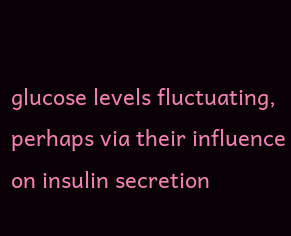glucose levels fluctuating, perhaps via their influence on insulin secretion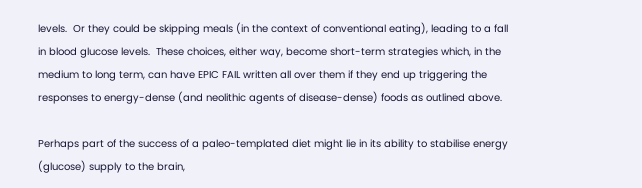levels.  Or they could be skipping meals (in the context of conventional eating), leading to a fall in blood glucose levels.  These choices, either way, become short-term strategies which, in the medium to long term, can have EPIC FAIL written all over them if they end up triggering the responses to energy-dense (and neolithic agents of disease-dense) foods as outlined above.

Perhaps part of the success of a paleo-templated diet might lie in its ability to stabilise energy (glucose) supply to the brain,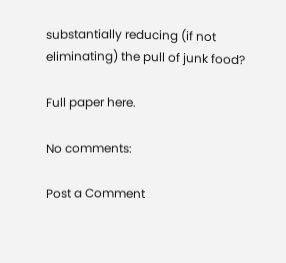substantially reducing (if not eliminating) the pull of junk food?

Full paper here.

No comments:

Post a Comment